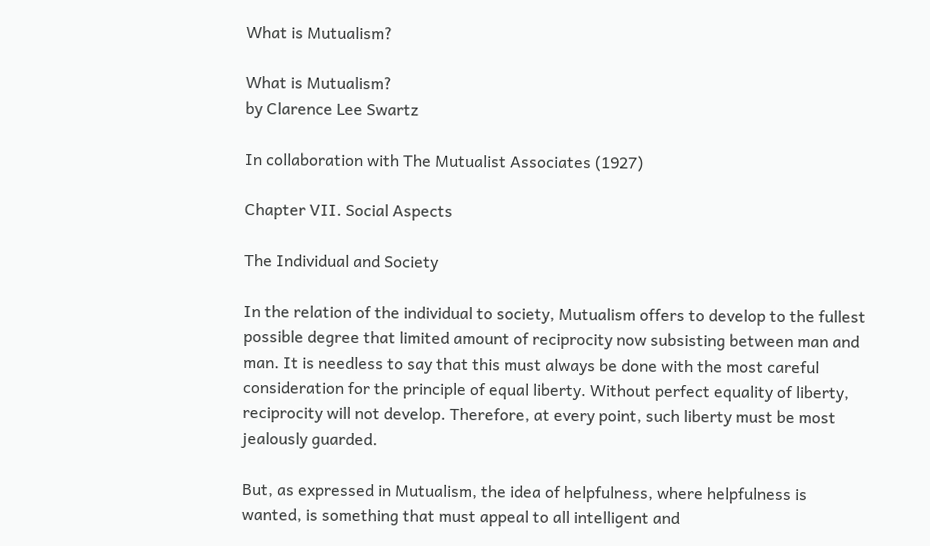What is Mutualism?

What is Mutualism?
by Clarence Lee Swartz

In collaboration with The Mutualist Associates (1927)

Chapter VII. Social Aspects

The Individual and Society

In the relation of the individual to society, Mutualism offers to develop to the fullest possible degree that limited amount of reciprocity now subsisting between man and man. It is needless to say that this must always be done with the most careful consideration for the principle of equal liberty. Without perfect equality of liberty, reciprocity will not develop. Therefore, at every point, such liberty must be most jealously guarded.

But, as expressed in Mutualism, the idea of helpfulness, where helpfulness is wanted, is something that must appeal to all intelligent and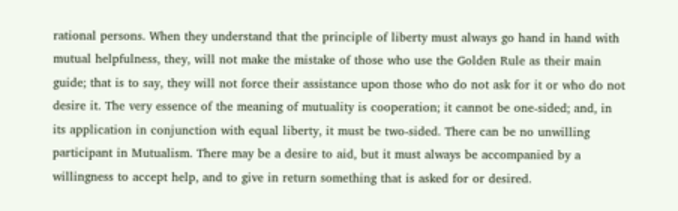rational persons. When they understand that the principle of liberty must always go hand in hand with mutual helpfulness, they, will not make the mistake of those who use the Golden Rule as their main guide; that is to say, they will not force their assistance upon those who do not ask for it or who do not desire it. The very essence of the meaning of mutuality is cooperation; it cannot be one-sided; and, in its application in conjunction with equal liberty, it must be two-sided. There can be no unwilling participant in Mutualism. There may be a desire to aid, but it must always be accompanied by a willingness to accept help, and to give in return something that is asked for or desired.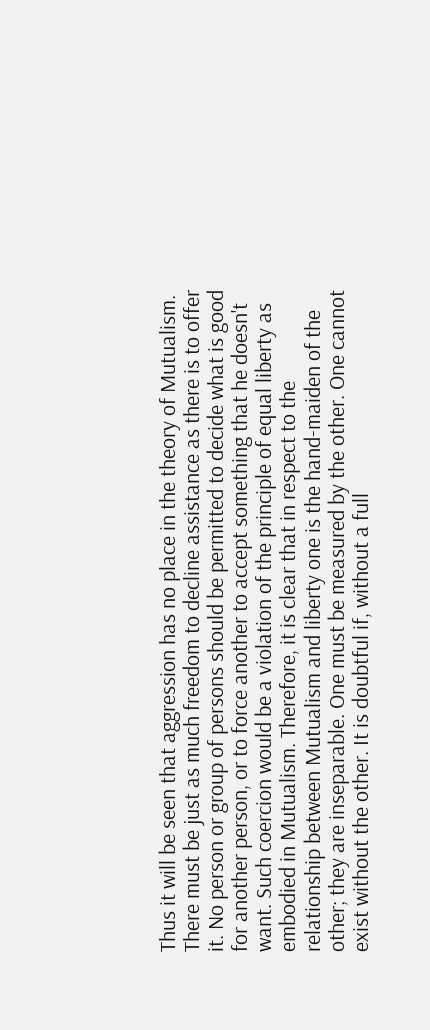Thus it will be seen that aggression has no place in the theory of Mutualism. There must be just as much freedom to decline assistance as there is to offer it. No person or group of persons should be permitted to decide what is good for another person, or to force another to accept something that he doesn't want. Such coercion would be a violation of the principle of equal liberty as embodied in Mutualism. Therefore, it is clear that in respect to the relationship between Mutualism and liberty one is the hand-maiden of the other; they are inseparable. One must be measured by the other. One cannot exist without the other. It is doubtful if, without a full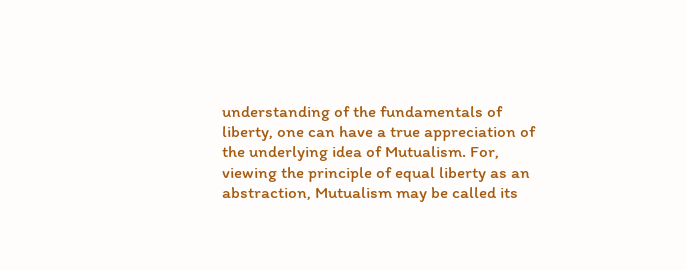understanding of the fundamentals of liberty, one can have a true appreciation of the underlying idea of Mutualism. For, viewing the principle of equal liberty as an abstraction, Mutualism may be called its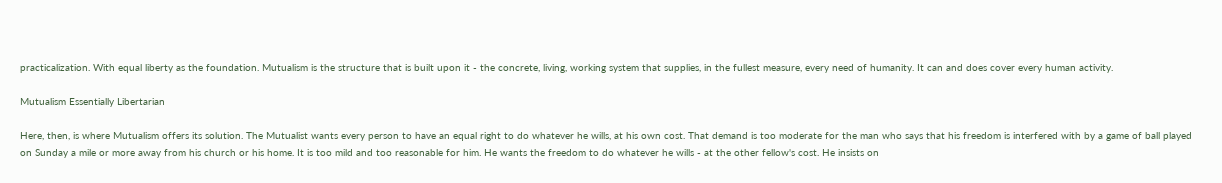practicalization. With equal liberty as the foundation. Mutualism is the structure that is built upon it - the concrete, living, working system that supplies, in the fullest measure, every need of humanity. It can and does cover every human activity.

Mutualism Essentially Libertarian

Here, then, is where Mutualism offers its solution. The Mutualist wants every person to have an equal right to do whatever he wills, at his own cost. That demand is too moderate for the man who says that his freedom is interfered with by a game of ball played on Sunday a mile or more away from his church or his home. It is too mild and too reasonable for him. He wants the freedom to do whatever he wills - at the other fellow's cost. He insists on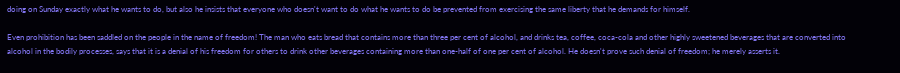doing on Sunday exactly what he wants to do, but also he insists that everyone who doesn't want to do what he wants to do be prevented from exercising the same liberty that he demands for himself.

Even prohibition has been saddled on the people in the name of freedom! The man who eats bread that contains more than three per cent of alcohol, and drinks tea, coffee, coca-cola and other highly sweetened beverages that are converted into alcohol in the bodily processes, says that it is a denial of his freedom for others to drink other beverages containing more than one-half of one per cent of alcohol. He doesn't prove such denial of freedom; he merely asserts it.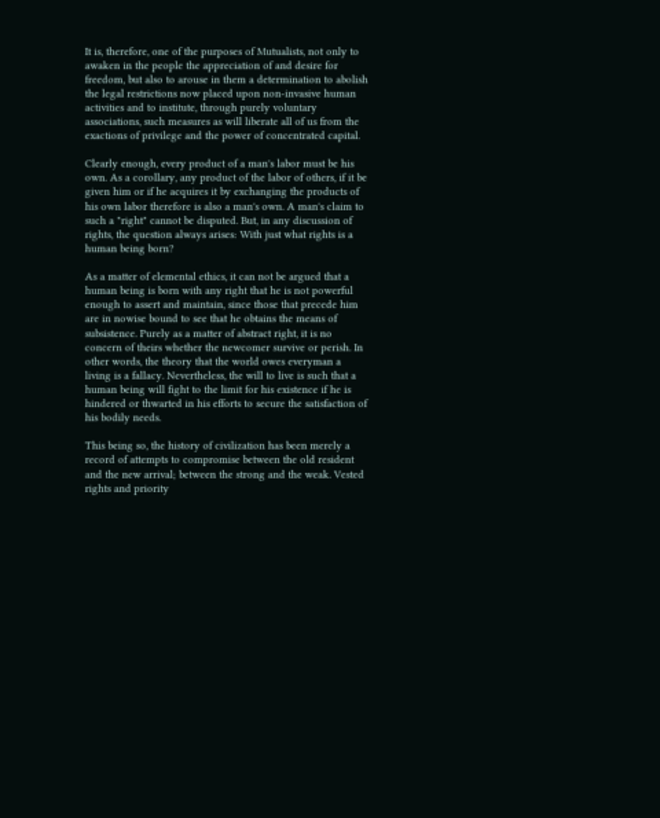It is, therefore, one of the purposes of Mutualists, not only to awaken in the people the appreciation of and desire for freedom, but also to arouse in them a determination to abolish the legal restrictions now placed upon non-invasive human activities and to institute, through purely voluntary associations, such measures as will liberate all of us from the exactions of privilege and the power of concentrated capital.

Clearly enough, every product of a man's labor must be his own. As a corollary, any product of the labor of others, if it be given him or if he acquires it by exchanging the products of his own labor therefore is also a man's own. A man's claim to such a "right" cannot be disputed. But, in any discussion of rights, the question always arises: With just what rights is a human being born?

As a matter of elemental ethics, it can not be argued that a human being is born with any right that he is not powerful enough to assert and maintain, since those that precede him are in nowise bound to see that he obtains the means of subsistence. Purely as a matter of abstract right, it is no concern of theirs whether the newcomer survive or perish. In other words, the theory that the world owes everyman a living is a fallacy. Nevertheless, the will to live is such that a human being will fight to the limit for his existence if he is hindered or thwarted in his efforts to secure the satisfaction of his bodily needs.

This being so, the history of civilization has been merely a record of attempts to compromise between the old resident and the new arrival; between the strong and the weak. Vested rights and priority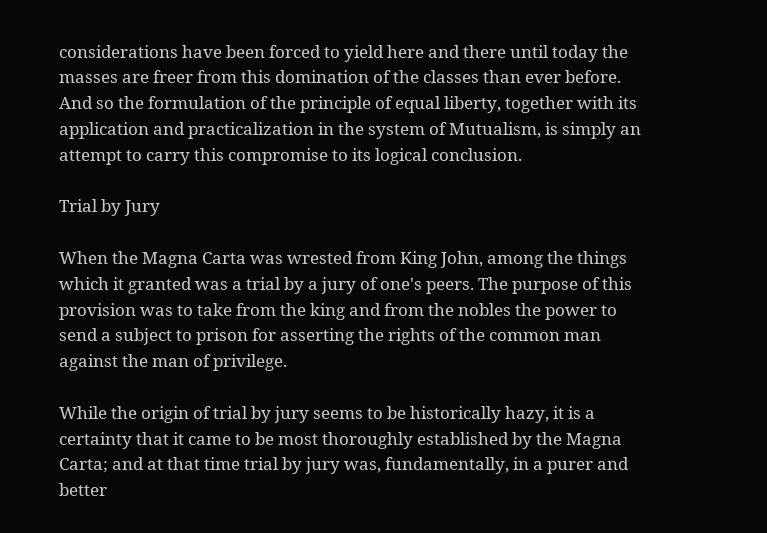considerations have been forced to yield here and there until today the masses are freer from this domination of the classes than ever before. And so the formulation of the principle of equal liberty, together with its application and practicalization in the system of Mutualism, is simply an attempt to carry this compromise to its logical conclusion.

Trial by Jury

When the Magna Carta was wrested from King John, among the things which it granted was a trial by a jury of one's peers. The purpose of this provision was to take from the king and from the nobles the power to send a subject to prison for asserting the rights of the common man against the man of privilege.

While the origin of trial by jury seems to be historically hazy, it is a certainty that it came to be most thoroughly established by the Magna Carta; and at that time trial by jury was, fundamentally, in a purer and better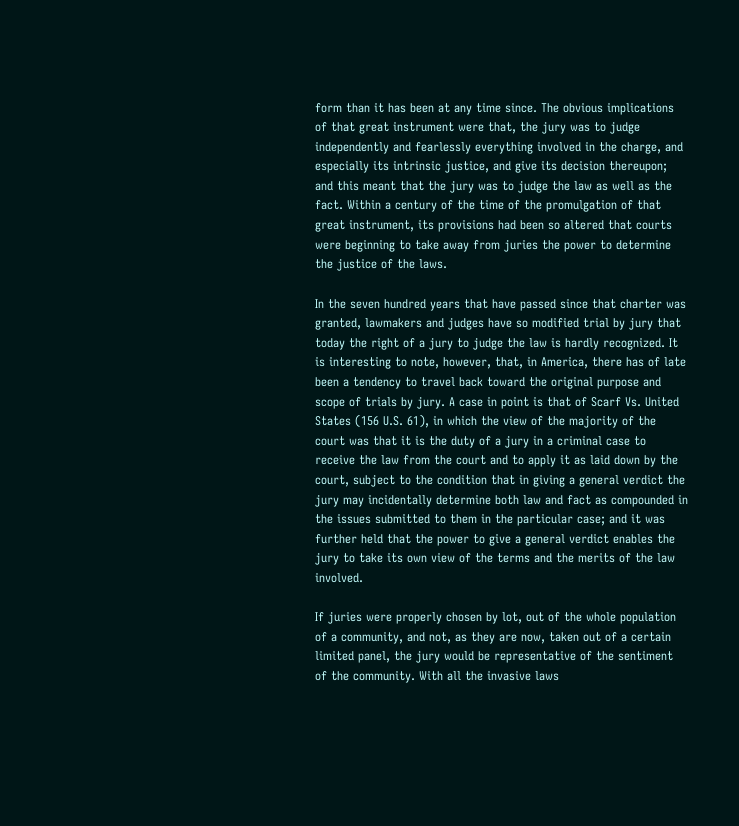form than it has been at any time since. The obvious implications of that great instrument were that, the jury was to judge independently and fearlessly everything involved in the charge, and especially its intrinsic justice, and give its decision thereupon; and this meant that the jury was to judge the law as well as the fact. Within a century of the time of the promulgation of that great instrument, its provisions had been so altered that courts were beginning to take away from juries the power to determine the justice of the laws.

In the seven hundred years that have passed since that charter was granted, lawmakers and judges have so modified trial by jury that today the right of a jury to judge the law is hardly recognized. It is interesting to note, however, that, in America, there has of late been a tendency to travel back toward the original purpose and scope of trials by jury. A case in point is that of Scarf Vs. United States (156 U.S. 61), in which the view of the majority of the court was that it is the duty of a jury in a criminal case to receive the law from the court and to apply it as laid down by the court, subject to the condition that in giving a general verdict the jury may incidentally determine both law and fact as compounded in the issues submitted to them in the particular case; and it was further held that the power to give a general verdict enables the jury to take its own view of the terms and the merits of the law involved.

If juries were properly chosen by lot, out of the whole population of a community, and not, as they are now, taken out of a certain limited panel, the jury would be representative of the sentiment of the community. With all the invasive laws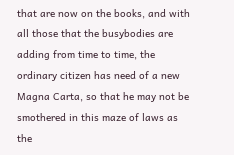that are now on the books, and with all those that the busybodies are adding from time to time, the ordinary citizen has need of a new Magna Carta, so that he may not be smothered in this maze of laws as the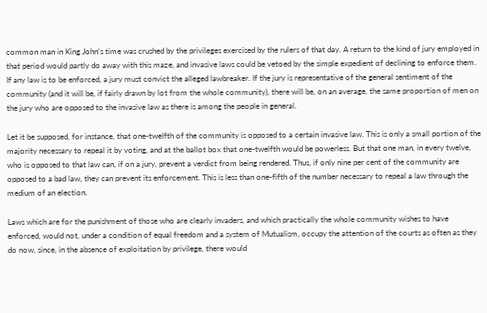common man in King John's time was crushed by the privileges exercised by the rulers of that day. A return to the kind of jury employed in that period would partly do away with this maze, and invasive laws could be vetoed by the simple expedient of declining to enforce them. If any law is to be enforced, a jury must convict the alleged lawbreaker. If the jury is representative of the general sentiment of the community (and it will be, if fairly drawn by lot from the whole community), there will be, on an average, the same proportion of men on the jury who are opposed to the invasive law as there is among the people in general.

Let it be supposed, for instance, that one-twelfth of the community is opposed to a certain invasive law. This is only a small portion of the majority necessary to repeal it by voting, and at the ballot box that one-twelfth would be powerless. But that one man, in every twelve, who is opposed to that law can, if on a jury, prevent a verdict from being rendered. Thus, if only nine per cent of the community are opposed to a bad law, they can prevent its enforcement. This is less than one-fifth of the number necessary to repeal a law through the medium of an election.

Laws which are for the punishment of those who are clearly invaders, and which practically the whole community wishes to have enforced, would not, under a condition of equal freedom and a system of Mutualism, occupy the attention of the courts as often as they do now, since, in the absence of exploitation by privilege, there would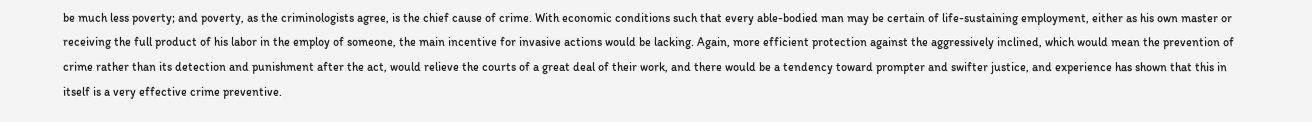be much less poverty; and poverty, as the criminologists agree, is the chief cause of crime. With economic conditions such that every able-bodied man may be certain of life-sustaining employment, either as his own master or receiving the full product of his labor in the employ of someone, the main incentive for invasive actions would be lacking. Again, more efficient protection against the aggressively inclined, which would mean the prevention of crime rather than its detection and punishment after the act, would relieve the courts of a great deal of their work, and there would be a tendency toward prompter and swifter justice, and experience has shown that this in itself is a very effective crime preventive.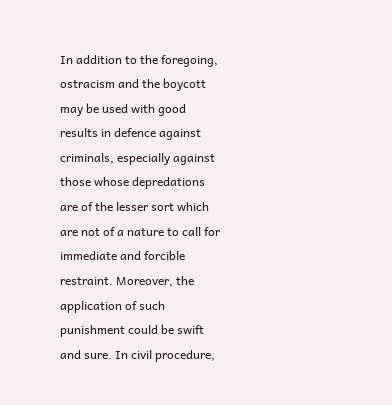In addition to the foregoing, ostracism and the boycott may be used with good results in defence against criminals, especially against those whose depredations are of the lesser sort which are not of a nature to call for immediate and forcible restraint. Moreover, the application of such punishment could be swift and sure. In civil procedure,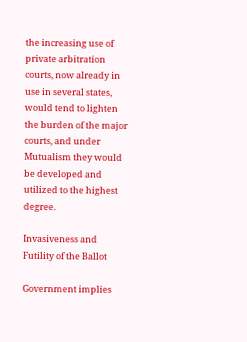the increasing use of private arbitration courts, now already in use in several states, would tend to lighten the burden of the major courts, and under Mutualism they would be developed and utilized to the highest degree.

Invasiveness and Futility of the Ballot

Government implies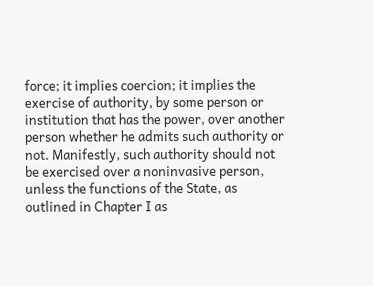force; it implies coercion; it implies the exercise of authority, by some person or institution that has the power, over another person whether he admits such authority or not. Manifestly, such authority should not be exercised over a noninvasive person, unless the functions of the State, as outlined in Chapter I as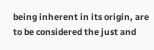being inherent in its origin, are to be considered the just and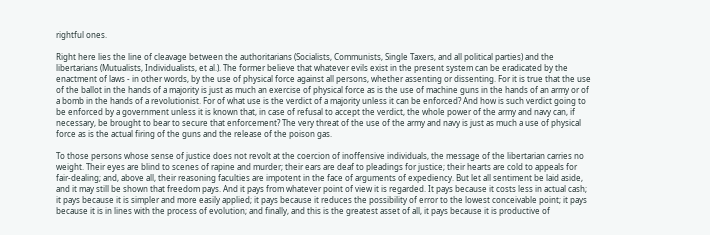rightful ones.

Right here lies the line of cleavage between the authoritarians (Socialists, Communists, Single Taxers, and all political parties) and the libertarians (Mutualists, Individualists, et al.). The former believe that whatever evils exist in the present system can be eradicated by the enactment of laws - in other words, by the use of physical force against all persons, whether assenting or dissenting. For it is true that the use of the ballot in the hands of a majority is just as much an exercise of physical force as is the use of machine guns in the hands of an army or of a bomb in the hands of a revolutionist. For of what use is the verdict of a majority unless it can be enforced? And how is such verdict going to be enforced by a government unless it is known that, in case of refusal to accept the verdict, the whole power of the army and navy can, if necessary, be brought to bear to secure that enforcement? The very threat of the use of the army and navy is just as much a use of physical force as is the actual firing of the guns and the release of the poison gas.

To those persons whose sense of justice does not revolt at the coercion of inoffensive individuals, the message of the libertarian carries no weight. Their eyes are blind to scenes of rapine and murder; their ears are deaf to pleadings for justice; their hearts are cold to appeals for fair-dealing; and, above all, their reasoning faculties are impotent in the face of arguments of expediency. But let all sentiment be laid aside, and it may still be shown that freedom pays. And it pays from whatever point of view it is regarded. It pays because it costs less in actual cash; it pays because it is simpler and more easily applied; it pays because it reduces the possibility of error to the lowest conceivable point; it pays because it is in lines with the process of evolution; and finally, and this is the greatest asset of all, it pays because it is productive of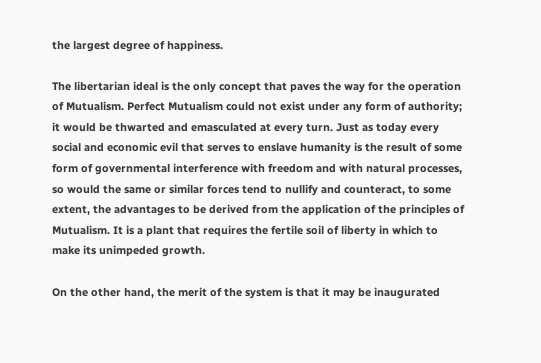the largest degree of happiness.

The libertarian ideal is the only concept that paves the way for the operation of Mutualism. Perfect Mutualism could not exist under any form of authority; it would be thwarted and emasculated at every turn. Just as today every social and economic evil that serves to enslave humanity is the result of some form of governmental interference with freedom and with natural processes, so would the same or similar forces tend to nullify and counteract, to some extent, the advantages to be derived from the application of the principles of Mutualism. It is a plant that requires the fertile soil of liberty in which to make its unimpeded growth.

On the other hand, the merit of the system is that it may be inaugurated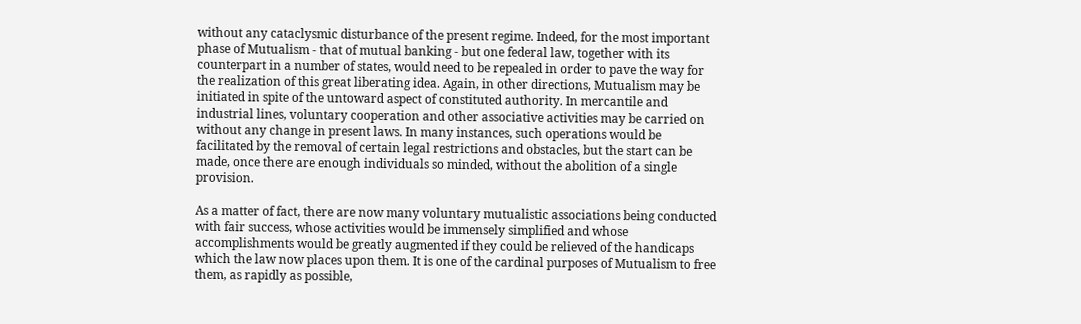without any cataclysmic disturbance of the present regime. Indeed, for the most important phase of Mutualism - that of mutual banking - but one federal law, together with its counterpart in a number of states, would need to be repealed in order to pave the way for the realization of this great liberating idea. Again, in other directions, Mutualism may be initiated in spite of the untoward aspect of constituted authority. In mercantile and industrial lines, voluntary cooperation and other associative activities may be carried on without any change in present laws. In many instances, such operations would be facilitated by the removal of certain legal restrictions and obstacles, but the start can be made, once there are enough individuals so minded, without the abolition of a single provision.

As a matter of fact, there are now many voluntary mutualistic associations being conducted with fair success, whose activities would be immensely simplified and whose accomplishments would be greatly augmented if they could be relieved of the handicaps which the law now places upon them. It is one of the cardinal purposes of Mutualism to free them, as rapidly as possible,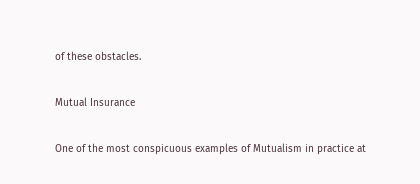of these obstacles.

Mutual Insurance

One of the most conspicuous examples of Mutualism in practice at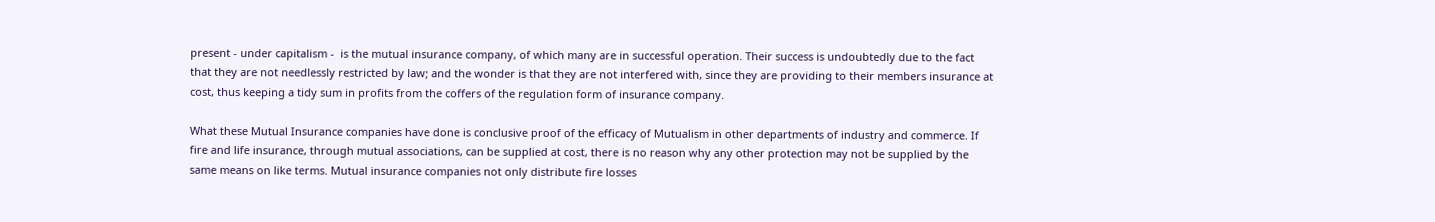present - under capitalism -  is the mutual insurance company, of which many are in successful operation. Their success is undoubtedly due to the fact that they are not needlessly restricted by law; and the wonder is that they are not interfered with, since they are providing to their members insurance at cost, thus keeping a tidy sum in profits from the coffers of the regulation form of insurance company.

What these Mutual Insurance companies have done is conclusive proof of the efficacy of Mutualism in other departments of industry and commerce. If fire and life insurance, through mutual associations, can be supplied at cost, there is no reason why any other protection may not be supplied by the same means on like terms. Mutual insurance companies not only distribute fire losses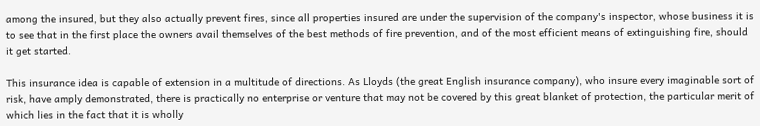among the insured, but they also actually prevent fires, since all properties insured are under the supervision of the company's inspector, whose business it is to see that in the first place the owners avail themselves of the best methods of fire prevention, and of the most efficient means of extinguishing fire, should it get started.

This insurance idea is capable of extension in a multitude of directions. As Lloyds (the great English insurance company), who insure every imaginable sort of risk, have amply demonstrated, there is practically no enterprise or venture that may not be covered by this great blanket of protection, the particular merit of which lies in the fact that it is wholly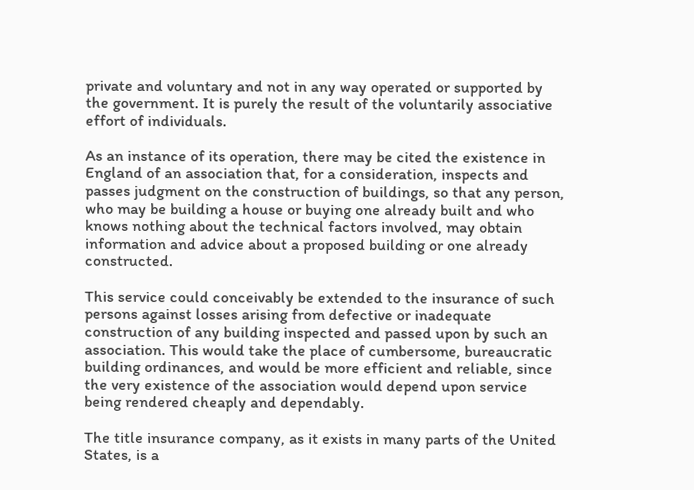private and voluntary and not in any way operated or supported by the government. It is purely the result of the voluntarily associative effort of individuals.

As an instance of its operation, there may be cited the existence in England of an association that, for a consideration, inspects and passes judgment on the construction of buildings, so that any person, who may be building a house or buying one already built and who knows nothing about the technical factors involved, may obtain information and advice about a proposed building or one already constructed.

This service could conceivably be extended to the insurance of such persons against losses arising from defective or inadequate construction of any building inspected and passed upon by such an association. This would take the place of cumbersome, bureaucratic building ordinances, and would be more efficient and reliable, since the very existence of the association would depend upon service being rendered cheaply and dependably.

The title insurance company, as it exists in many parts of the United States, is a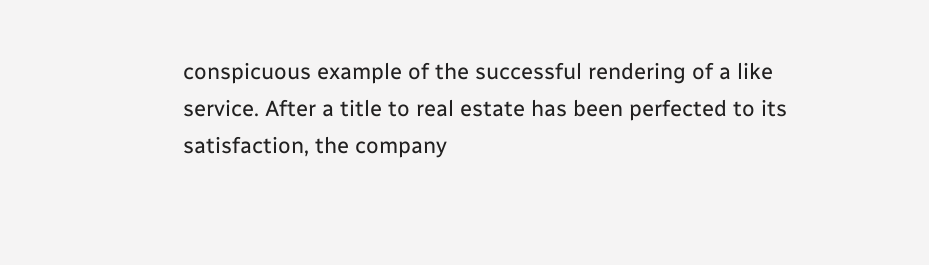conspicuous example of the successful rendering of a like service. After a title to real estate has been perfected to its satisfaction, the company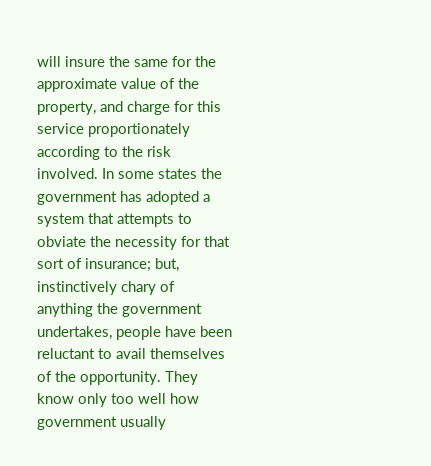will insure the same for the approximate value of the property, and charge for this service proportionately according to the risk involved. In some states the government has adopted a system that attempts to obviate the necessity for that sort of insurance; but, instinctively chary of anything the government undertakes, people have been reluctant to avail themselves of the opportunity. They know only too well how government usually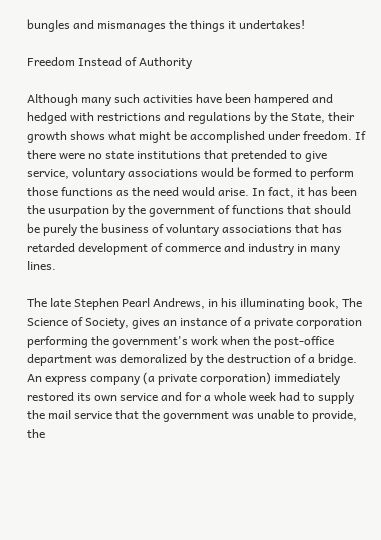bungles and mismanages the things it undertakes!

Freedom Instead of Authority

Although many such activities have been hampered and hedged with restrictions and regulations by the State, their growth shows what might be accomplished under freedom. If there were no state institutions that pretended to give service, voluntary associations would be formed to perform those functions as the need would arise. In fact, it has been the usurpation by the government of functions that should be purely the business of voluntary associations that has retarded development of commerce and industry in many lines.

The late Stephen Pearl Andrews, in his illuminating book, The Science of Society, gives an instance of a private corporation performing the government's work when the post-office department was demoralized by the destruction of a bridge. An express company (a private corporation) immediately restored its own service and for a whole week had to supply the mail service that the government was unable to provide, the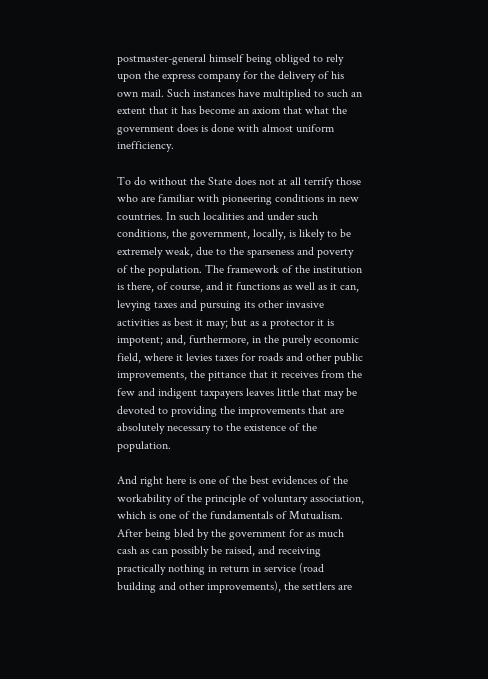postmaster-general himself being obliged to rely upon the express company for the delivery of his own mail. Such instances have multiplied to such an extent that it has become an axiom that what the government does is done with almost uniform inefficiency.

To do without the State does not at all terrify those who are familiar with pioneering conditions in new countries. In such localities and under such conditions, the government, locally, is likely to be extremely weak, due to the sparseness and poverty of the population. The framework of the institution is there, of course, and it functions as well as it can, levying taxes and pursuing its other invasive activities as best it may; but as a protector it is impotent; and, furthermore, in the purely economic field, where it levies taxes for roads and other public improvements, the pittance that it receives from the few and indigent taxpayers leaves little that may be devoted to providing the improvements that are absolutely necessary to the existence of the population.

And right here is one of the best evidences of the workability of the principle of voluntary association, which is one of the fundamentals of Mutualism. After being bled by the government for as much cash as can possibly be raised, and receiving practically nothing in return in service (road building and other improvements), the settlers are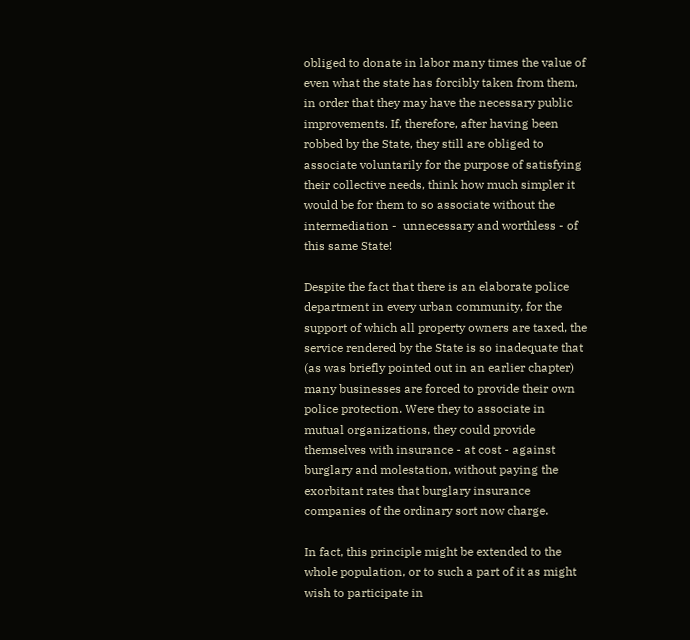obliged to donate in labor many times the value of even what the state has forcibly taken from them, in order that they may have the necessary public improvements. If, therefore, after having been robbed by the State, they still are obliged to associate voluntarily for the purpose of satisfying their collective needs, think how much simpler it would be for them to so associate without the intermediation -  unnecessary and worthless - of this same State!

Despite the fact that there is an elaborate police department in every urban community, for the support of which all property owners are taxed, the service rendered by the State is so inadequate that (as was briefly pointed out in an earlier chapter) many businesses are forced to provide their own police protection. Were they to associate in mutual organizations, they could provide themselves with insurance - at cost - against burglary and molestation, without paying the exorbitant rates that burglary insurance companies of the ordinary sort now charge.

In fact, this principle might be extended to the whole population, or to such a part of it as might wish to participate in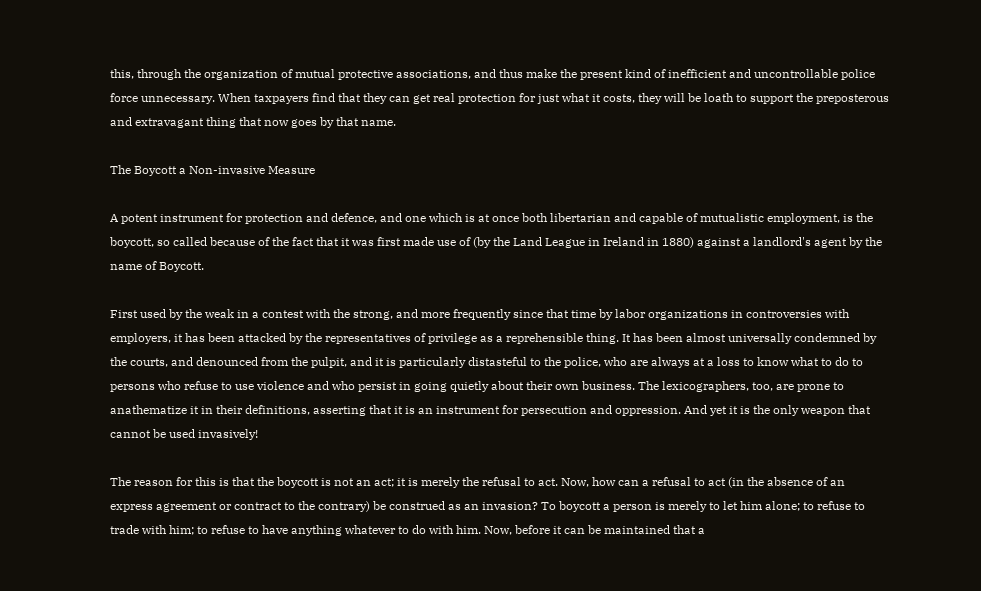this, through the organization of mutual protective associations, and thus make the present kind of inefficient and uncontrollable police force unnecessary. When taxpayers find that they can get real protection for just what it costs, they will be loath to support the preposterous and extravagant thing that now goes by that name.

The Boycott a Non-invasive Measure

A potent instrument for protection and defence, and one which is at once both libertarian and capable of mutualistic employment, is the boycott, so called because of the fact that it was first made use of (by the Land League in Ireland in 1880) against a landlord's agent by the name of Boycott.

First used by the weak in a contest with the strong, and more frequently since that time by labor organizations in controversies with employers, it has been attacked by the representatives of privilege as a reprehensible thing. It has been almost universally condemned by the courts, and denounced from the pulpit, and it is particularly distasteful to the police, who are always at a loss to know what to do to persons who refuse to use violence and who persist in going quietly about their own business. The lexicographers, too, are prone to anathematize it in their definitions, asserting that it is an instrument for persecution and oppression. And yet it is the only weapon that cannot be used invasively!

The reason for this is that the boycott is not an act; it is merely the refusal to act. Now, how can a refusal to act (in the absence of an express agreement or contract to the contrary) be construed as an invasion? To boycott a person is merely to let him alone; to refuse to trade with him; to refuse to have anything whatever to do with him. Now, before it can be maintained that a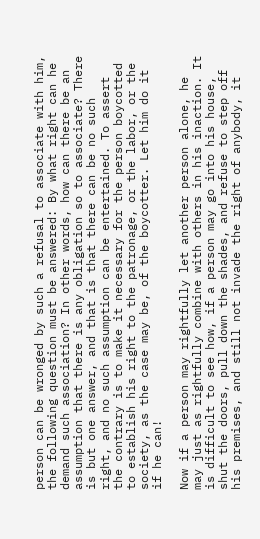person can be wronged by such a refusal to associate with him, the following question must be answered: By what right can he demand such association? In other words, how can there be an assumption that there is any obligation so to associate? There is but one answer, and that is that there can be no such right, and no such assumption can be entertained. To assert the contrary is to make it necessary for the person boycotted to establish his right to the patronage, or the labor, or the society, as the case may be, of the boycotter. Let him do it if he can!

Now if a person may rightfully let another person alone, he may just as rightfully combine with others in his inaction. It is difficult to see how, if a person may go into his house, shut the doors, pull down the shades, and refuse to step off his premises, and still not invade the right of anybody, it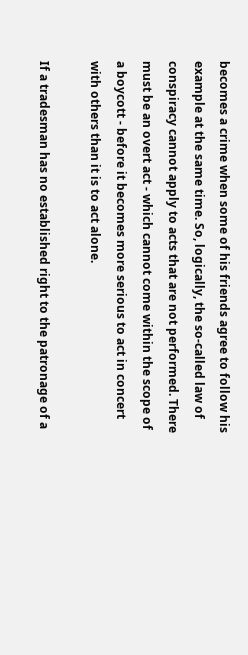becomes a crime when some of his friends agree to follow his example at the same time. So, logically, the so-called law of conspiracy cannot apply to acts that are not performed. There must be an overt act - which cannot come within the scope of a boycott - before it becomes more serious to act in concert with others than it is to act alone.

If a tradesman has no established right to the patronage of a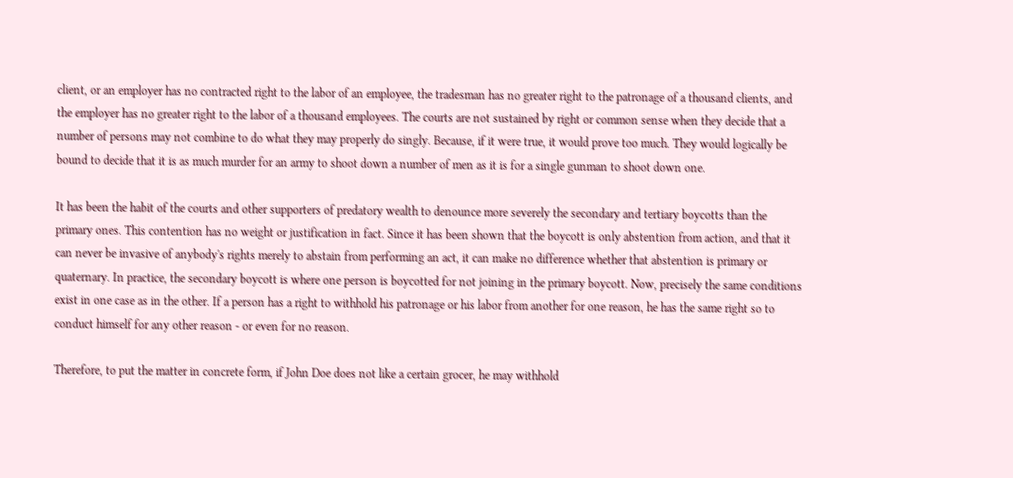client, or an employer has no contracted right to the labor of an employee, the tradesman has no greater right to the patronage of a thousand clients, and the employer has no greater right to the labor of a thousand employees. The courts are not sustained by right or common sense when they decide that a number of persons may not combine to do what they may properly do singly. Because, if it were true, it would prove too much. They would logically be bound to decide that it is as much murder for an army to shoot down a number of men as it is for a single gunman to shoot down one.

It has been the habit of the courts and other supporters of predatory wealth to denounce more severely the secondary and tertiary boycotts than the primary ones. This contention has no weight or justification in fact. Since it has been shown that the boycott is only abstention from action, and that it can never be invasive of anybody's rights merely to abstain from performing an act, it can make no difference whether that abstention is primary or quaternary. In practice, the secondary boycott is where one person is boycotted for not joining in the primary boycott. Now, precisely the same conditions exist in one case as in the other. If a person has a right to withhold his patronage or his labor from another for one reason, he has the same right so to conduct himself for any other reason - or even for no reason.

Therefore, to put the matter in concrete form, if John Doe does not like a certain grocer, he may withhold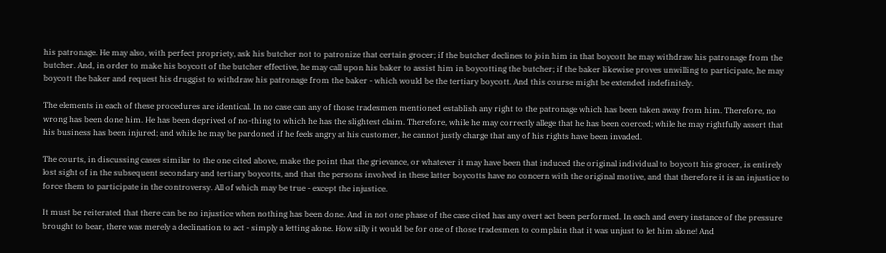his patronage. He may also, with perfect propriety, ask his butcher not to patronize that certain grocer; if the butcher declines to join him in that boycott he may withdraw his patronage from the butcher. And, in order to make his boycott of the butcher effective, he may call upon his baker to assist him in boycotting the butcher; if the baker likewise proves unwilling to participate, he may boycott the baker and request his druggist to withdraw his patronage from the baker - which would be the tertiary boycott. And this course might be extended indefinitely.

The elements in each of these procedures are identical. In no case can any of those tradesmen mentioned establish any right to the patronage which has been taken away from him. Therefore, no wrong has been done him. He has been deprived of no-thing to which he has the slightest claim. Therefore, while he may correctly allege that he has been coerced; while he may rightfully assert that his business has been injured; and while he may be pardoned if he feels angry at his customer, he cannot justly charge that any of his rights have been invaded.

The courts, in discussing cases similar to the one cited above, make the point that the grievance, or whatever it may have been that induced the original individual to boycott his grocer, is entirely lost sight of in the subsequent secondary and tertiary boycotts, and that the persons involved in these latter boycotts have no concern with the original motive, and that therefore it is an injustice to force them to participate in the controversy. All of which may be true - except the injustice.

It must be reiterated that there can be no injustice when nothing has been done. And in not one phase of the case cited has any overt act been performed. In each and every instance of the pressure brought to bear, there was merely a declination to act - simply a letting alone. How silly it would be for one of those tradesmen to complain that it was unjust to let him alone! And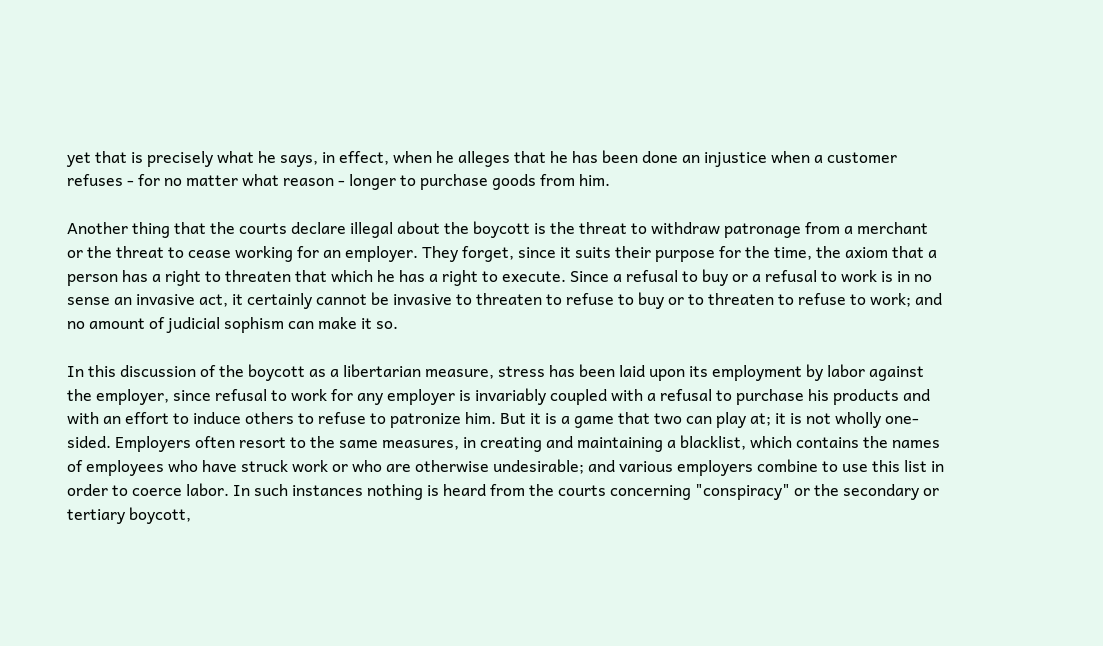yet that is precisely what he says, in effect, when he alleges that he has been done an injustice when a customer refuses - for no matter what reason - longer to purchase goods from him.

Another thing that the courts declare illegal about the boycott is the threat to withdraw patronage from a merchant or the threat to cease working for an employer. They forget, since it suits their purpose for the time, the axiom that a person has a right to threaten that which he has a right to execute. Since a refusal to buy or a refusal to work is in no sense an invasive act, it certainly cannot be invasive to threaten to refuse to buy or to threaten to refuse to work; and no amount of judicial sophism can make it so.

In this discussion of the boycott as a libertarian measure, stress has been laid upon its employment by labor against the employer, since refusal to work for any employer is invariably coupled with a refusal to purchase his products and with an effort to induce others to refuse to patronize him. But it is a game that two can play at; it is not wholly one-sided. Employers often resort to the same measures, in creating and maintaining a blacklist, which contains the names of employees who have struck work or who are otherwise undesirable; and various employers combine to use this list in order to coerce labor. In such instances nothing is heard from the courts concerning "conspiracy" or the secondary or tertiary boycott,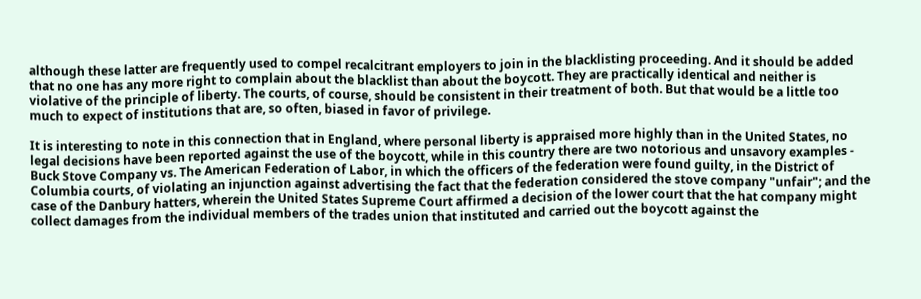although these latter are frequently used to compel recalcitrant employers to join in the blacklisting proceeding. And it should be added that no one has any more right to complain about the blacklist than about the boycott. They are practically identical and neither is violative of the principle of liberty. The courts, of course, should be consistent in their treatment of both. But that would be a little too much to expect of institutions that are, so often, biased in favor of privilege.

It is interesting to note in this connection that in England, where personal liberty is appraised more highly than in the United States, no legal decisions have been reported against the use of the boycott, while in this country there are two notorious and unsavory examples - Buck Stove Company vs. The American Federation of Labor, in which the officers of the federation were found guilty, in the District of Columbia courts, of violating an injunction against advertising the fact that the federation considered the stove company "unfair"; and the case of the Danbury hatters, wherein the United States Supreme Court affirmed a decision of the lower court that the hat company might collect damages from the individual members of the trades union that instituted and carried out the boycott against the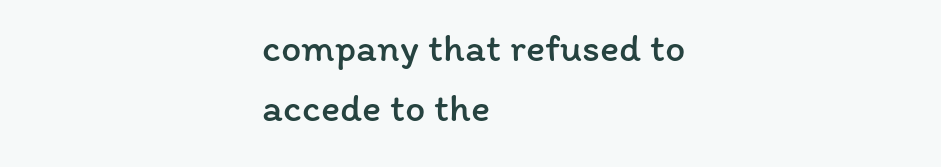company that refused to accede to the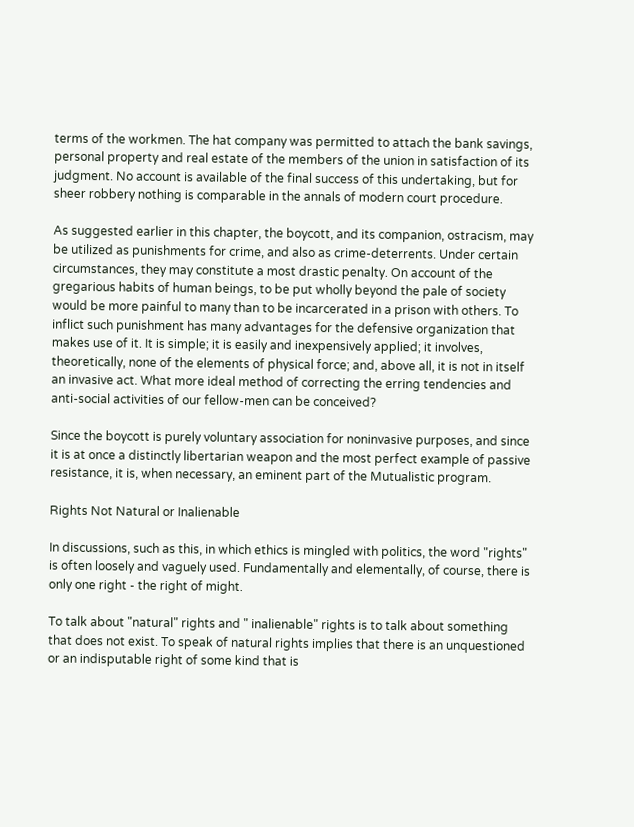terms of the workmen. The hat company was permitted to attach the bank savings, personal property and real estate of the members of the union in satisfaction of its judgment. No account is available of the final success of this undertaking, but for sheer robbery nothing is comparable in the annals of modern court procedure.

As suggested earlier in this chapter, the boycott, and its companion, ostracism, may be utilized as punishments for crime, and also as crime-deterrents. Under certain circumstances, they may constitute a most drastic penalty. On account of the gregarious habits of human beings, to be put wholly beyond the pale of society would be more painful to many than to be incarcerated in a prison with others. To inflict such punishment has many advantages for the defensive organization that makes use of it. It is simple; it is easily and inexpensively applied; it involves, theoretically, none of the elements of physical force; and, above all, it is not in itself an invasive act. What more ideal method of correcting the erring tendencies and anti-social activities of our fellow-men can be conceived?

Since the boycott is purely voluntary association for noninvasive purposes, and since it is at once a distinctly libertarian weapon and the most perfect example of passive resistance, it is, when necessary, an eminent part of the Mutualistic program.

Rights Not Natural or Inalienable

In discussions, such as this, in which ethics is mingled with politics, the word "rights" is often loosely and vaguely used. Fundamentally and elementally, of course, there is only one right - the right of might.

To talk about "natural" rights and " inalienable" rights is to talk about something that does not exist. To speak of natural rights implies that there is an unquestioned or an indisputable right of some kind that is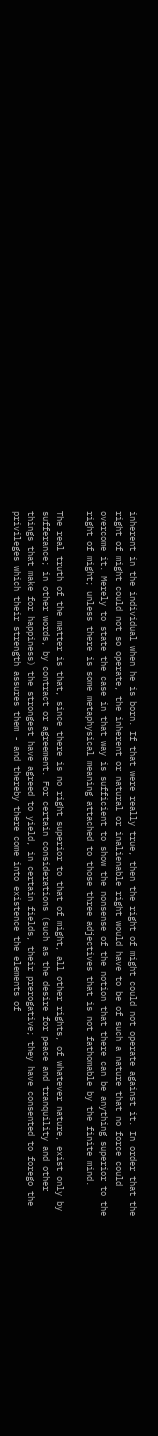inherent in the individual when he is born. If that were really true, then the right of might could not operate against it. In order that the right of might could not so operate, the inherent or natural or inalienable right would have to be of such a nature that no force could overcome it. Merely to state the case in that way is sufficient to show the nonsense of the notion that there can be anything superior to the right of might; unless there is some metaphysical meaning attached to those three adjectives that is not fathomable by the finite mind.

The real truth of the matter is that, since there is no right superior to that of might, all other rights, of whatever nature, exist only by sufferance; in other words, by contract or agreement. For certain considerations (such as the desire for peace and tranquility and other things that make for happiness) the strongest have agreed to yield, in certain fields, their prerogative; they have consented to forego the privileges which their strength assures them - and thereby there come into existence the elements of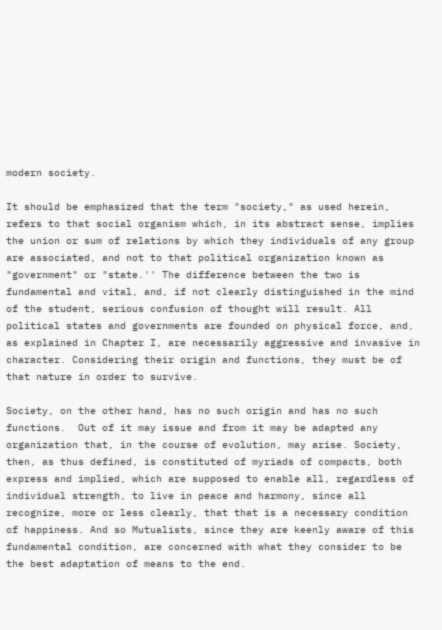modern society.

It should be emphasized that the term "society," as used herein, refers to that social organism which, in its abstract sense, implies the union or sum of relations by which they individuals of any group are associated, and not to that political organization known as "government" or "state.'' The difference between the two is fundamental and vital, and, if not clearly distinguished in the mind of the student, serious confusion of thought will result. All political states and governments are founded on physical force, and, as explained in Chapter I, are necessarily aggressive and invasive in character. Considering their origin and functions, they must be of that nature in order to survive.

Society, on the other hand, has no such origin and has no such functions.  Out of it may issue and from it may be adapted any organization that, in the course of evolution, may arise. Society, then, as thus defined, is constituted of myriads of compacts, both express and implied, which are supposed to enable all, regardless of individual strength, to live in peace and harmony, since all recognize, more or less clearly, that that is a necessary condition of happiness. And so Mutualists, since they are keenly aware of this fundamental condition, are concerned with what they consider to be the best adaptation of means to the end.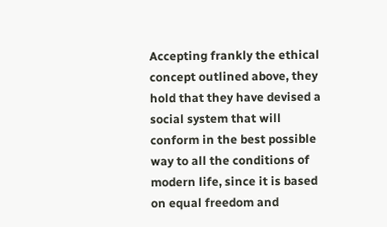Accepting frankly the ethical concept outlined above, they hold that they have devised a social system that will conform in the best possible way to all the conditions of modern life, since it is based on equal freedom and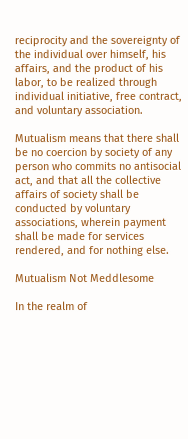reciprocity and the sovereignty of the individual over himself, his affairs, and the product of his labor, to be realized through individual initiative, free contract, and voluntary association.

Mutualism means that there shall be no coercion by society of any person who commits no antisocial act, and that all the collective affairs of society shall be conducted by voluntary associations, wherein payment shall be made for services rendered, and for nothing else.

Mutualism Not Meddlesome

In the realm of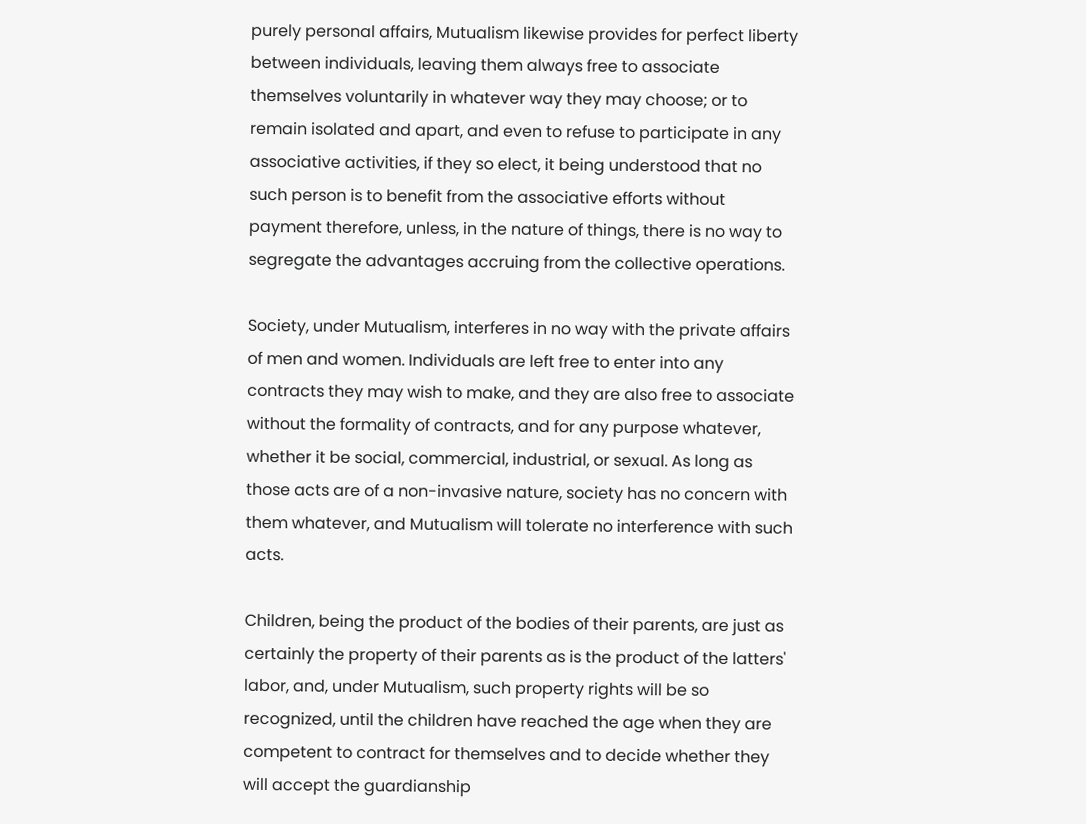purely personal affairs, Mutualism likewise provides for perfect liberty between individuals, leaving them always free to associate themselves voluntarily in whatever way they may choose; or to remain isolated and apart, and even to refuse to participate in any associative activities, if they so elect, it being understood that no such person is to benefit from the associative efforts without payment therefore, unless, in the nature of things, there is no way to segregate the advantages accruing from the collective operations.

Society, under Mutualism, interferes in no way with the private affairs of men and women. Individuals are left free to enter into any contracts they may wish to make, and they are also free to associate without the formality of contracts, and for any purpose whatever, whether it be social, commercial, industrial, or sexual. As long as those acts are of a non-invasive nature, society has no concern with them whatever, and Mutualism will tolerate no interference with such acts.

Children, being the product of the bodies of their parents, are just as certainly the property of their parents as is the product of the latters' labor, and, under Mutualism, such property rights will be so recognized, until the children have reached the age when they are competent to contract for themselves and to decide whether they will accept the guardianship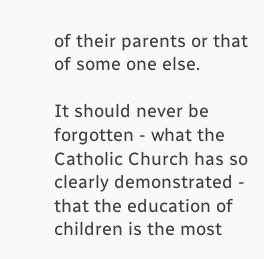of their parents or that of some one else.

It should never be forgotten - what the Catholic Church has so clearly demonstrated - that the education of children is the most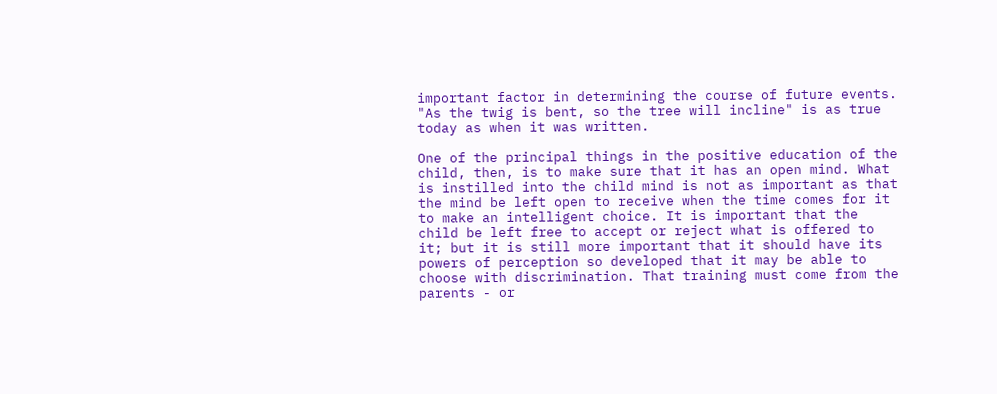important factor in determining the course of future events. "As the twig is bent, so the tree will incline" is as true today as when it was written.

One of the principal things in the positive education of the child, then, is to make sure that it has an open mind. What is instilled into the child mind is not as important as that the mind be left open to receive when the time comes for it to make an intelligent choice. It is important that the child be left free to accept or reject what is offered to it; but it is still more important that it should have its powers of perception so developed that it may be able to choose with discrimination. That training must come from the parents - or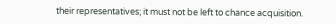their representatives; it must not be left to chance acquisition.